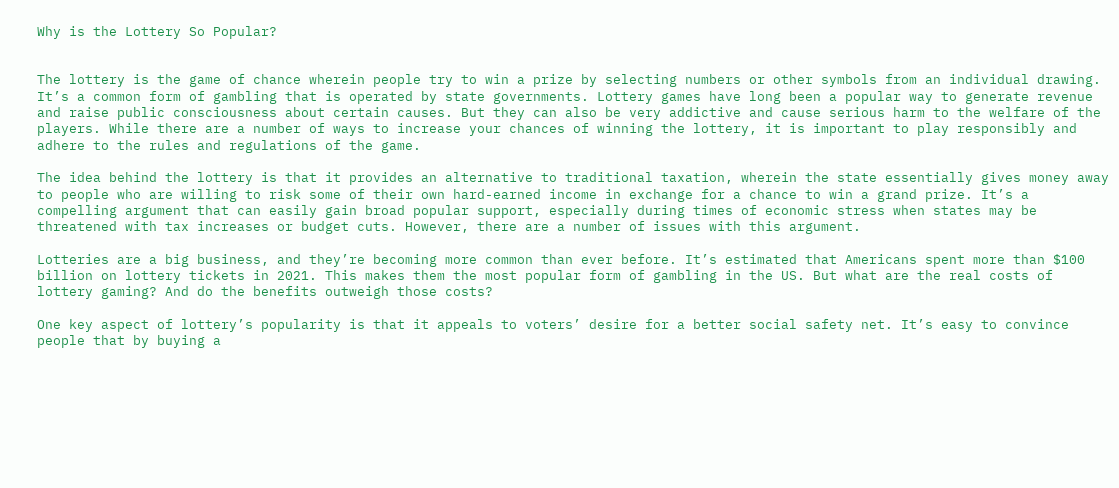Why is the Lottery So Popular?


The lottery is the game of chance wherein people try to win a prize by selecting numbers or other symbols from an individual drawing. It’s a common form of gambling that is operated by state governments. Lottery games have long been a popular way to generate revenue and raise public consciousness about certain causes. But they can also be very addictive and cause serious harm to the welfare of the players. While there are a number of ways to increase your chances of winning the lottery, it is important to play responsibly and adhere to the rules and regulations of the game.

The idea behind the lottery is that it provides an alternative to traditional taxation, wherein the state essentially gives money away to people who are willing to risk some of their own hard-earned income in exchange for a chance to win a grand prize. It’s a compelling argument that can easily gain broad popular support, especially during times of economic stress when states may be threatened with tax increases or budget cuts. However, there are a number of issues with this argument.

Lotteries are a big business, and they’re becoming more common than ever before. It’s estimated that Americans spent more than $100 billion on lottery tickets in 2021. This makes them the most popular form of gambling in the US. But what are the real costs of lottery gaming? And do the benefits outweigh those costs?

One key aspect of lottery’s popularity is that it appeals to voters’ desire for a better social safety net. It’s easy to convince people that by buying a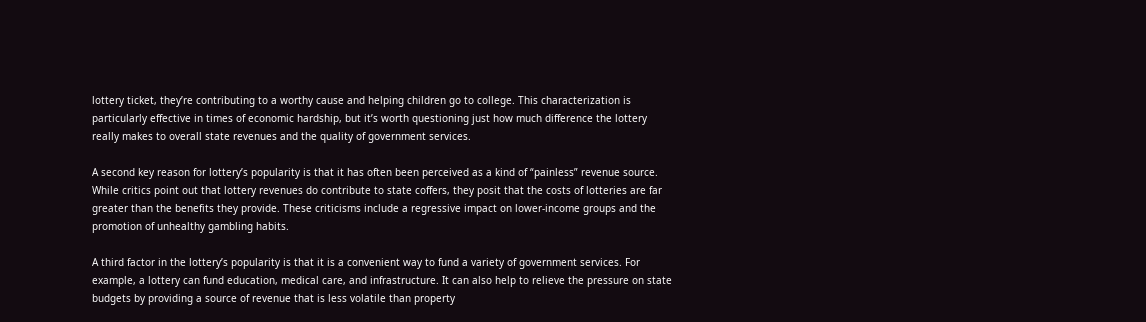lottery ticket, they’re contributing to a worthy cause and helping children go to college. This characterization is particularly effective in times of economic hardship, but it’s worth questioning just how much difference the lottery really makes to overall state revenues and the quality of government services.

A second key reason for lottery’s popularity is that it has often been perceived as a kind of “painless” revenue source. While critics point out that lottery revenues do contribute to state coffers, they posit that the costs of lotteries are far greater than the benefits they provide. These criticisms include a regressive impact on lower-income groups and the promotion of unhealthy gambling habits.

A third factor in the lottery’s popularity is that it is a convenient way to fund a variety of government services. For example, a lottery can fund education, medical care, and infrastructure. It can also help to relieve the pressure on state budgets by providing a source of revenue that is less volatile than property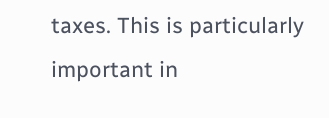taxes. This is particularly important in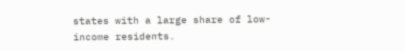states with a large share of low-income residents.